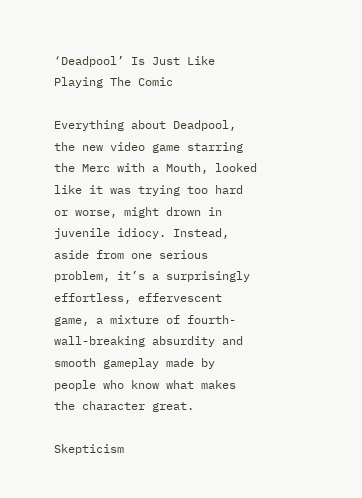‘Deadpool’ Is Just Like Playing The Comic

Everything about Deadpool, the new video game starring the Merc with a Mouth, looked like it was trying too hard or worse, might drown in juvenile idiocy. Instead, aside from one serious problem, it’s a surprisingly effortless, effervescent game, a mixture of fourth-wall-breaking absurdity and smooth gameplay made by people who know what makes the character great.

Skepticism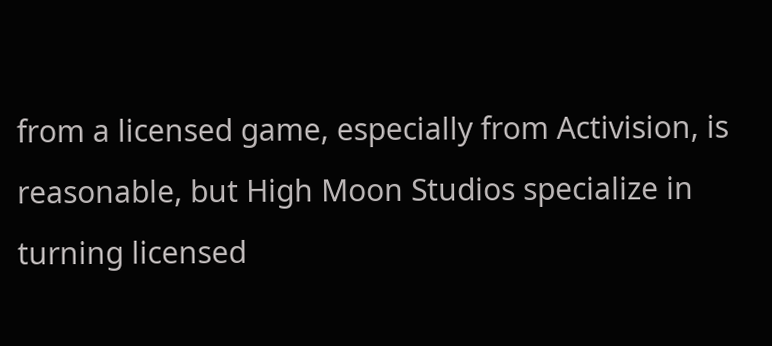from a licensed game, especially from Activision, is reasonable, but High Moon Studios specialize in turning licensed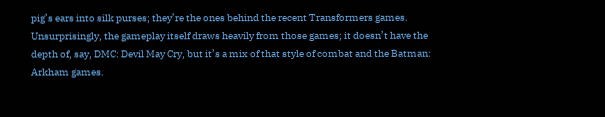pig’s ears into silk purses; they’re the ones behind the recent Transformers games. Unsurprisingly, the gameplay itself draws heavily from those games; it doesn’t have the depth of, say, DMC: Devil May Cry, but it’s a mix of that style of combat and the Batman: Arkham games.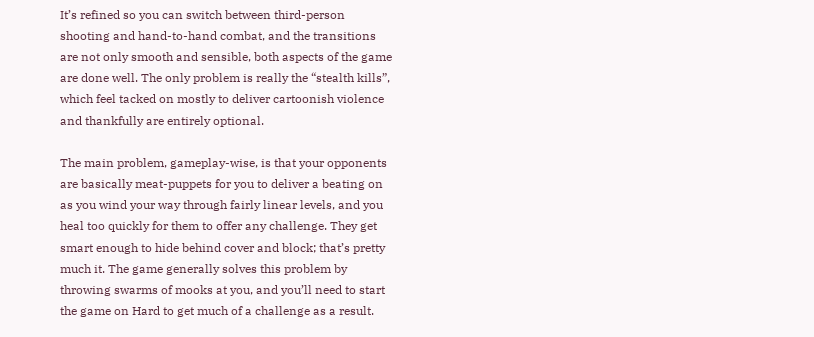It’s refined so you can switch between third-person shooting and hand-to-hand combat, and the transitions are not only smooth and sensible, both aspects of the game are done well. The only problem is really the “stealth kills”, which feel tacked on mostly to deliver cartoonish violence and thankfully are entirely optional.

The main problem, gameplay-wise, is that your opponents are basically meat-puppets for you to deliver a beating on as you wind your way through fairly linear levels, and you heal too quickly for them to offer any challenge. They get smart enough to hide behind cover and block; that’s pretty much it. The game generally solves this problem by throwing swarms of mooks at you, and you’ll need to start the game on Hard to get much of a challenge as a result.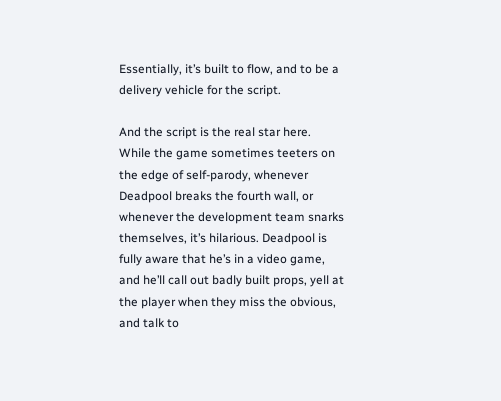Essentially, it’s built to flow, and to be a delivery vehicle for the script.

And the script is the real star here. While the game sometimes teeters on the edge of self-parody, whenever Deadpool breaks the fourth wall, or whenever the development team snarks themselves, it’s hilarious. Deadpool is fully aware that he’s in a video game, and he’ll call out badly built props, yell at the player when they miss the obvious, and talk to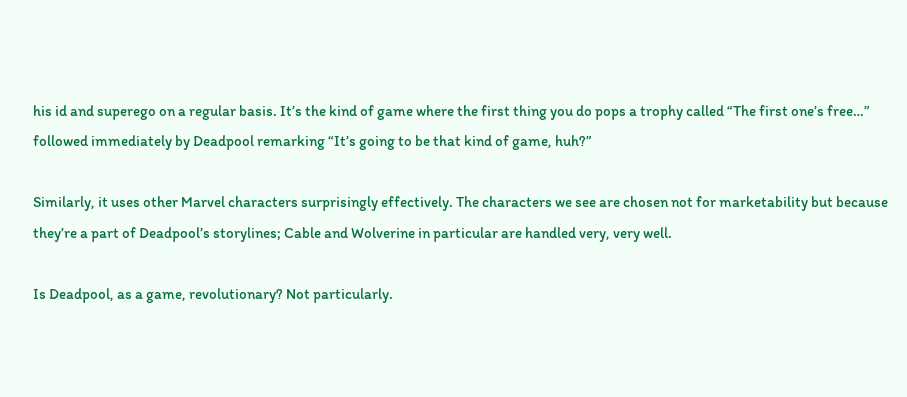his id and superego on a regular basis. It’s the kind of game where the first thing you do pops a trophy called “The first one’s free…” followed immediately by Deadpool remarking “It’s going to be that kind of game, huh?”

Similarly, it uses other Marvel characters surprisingly effectively. The characters we see are chosen not for marketability but because they’re a part of Deadpool’s storylines; Cable and Wolverine in particular are handled very, very well.

Is Deadpool, as a game, revolutionary? Not particularly.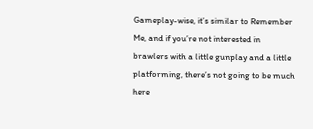Gameplay-wise, it’s similar to Remember Me, and if you’re not interested in brawlers with a little gunplay and a little platforming, there’s not going to be much here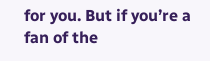for you. But if you’re a fan of the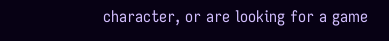character, or are looking for a game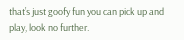that’s just goofy fun you can pick up and play, look no further.